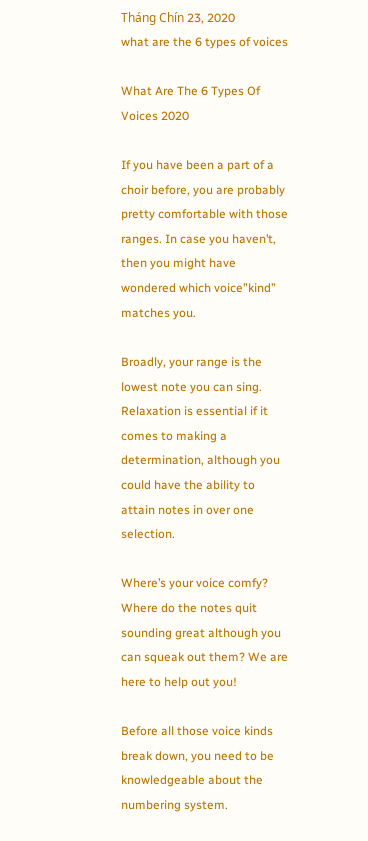Tháng Chín 23, 2020
what are the 6 types of voices

What Are The 6 Types Of Voices 2020

If you have been a part of a choir before, you are probably pretty comfortable with those ranges. In case you haven’t, then you might have wondered which voice”kind” matches you.

Broadly, your range is the lowest note you can sing. Relaxation is essential if it comes to making a determination, although you could have the ability to attain notes in over one selection.

Where’s your voice comfy? Where do the notes quit sounding great although you can squeak out them? We are here to help out you!

Before all those voice kinds break down, you need to be knowledgeable about the numbering system.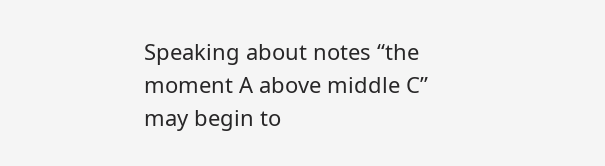Speaking about notes “the moment A above middle C” may begin to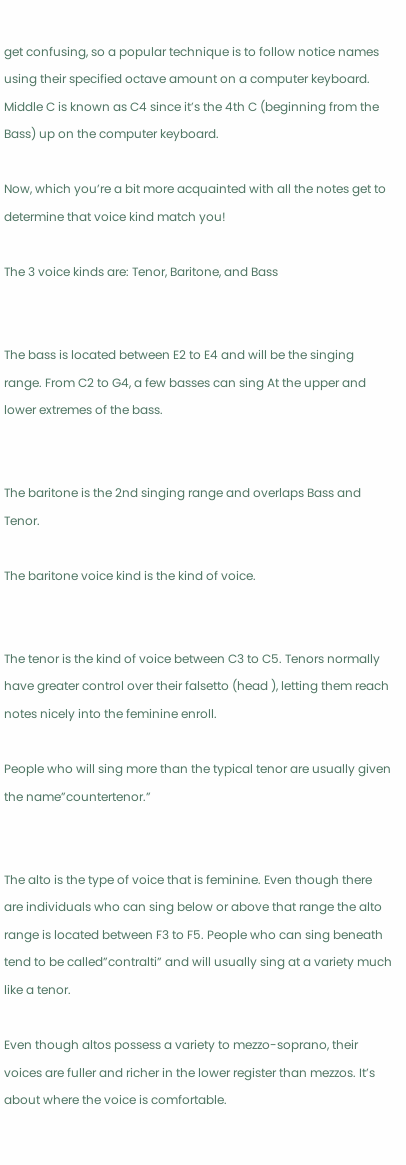get confusing, so a popular technique is to follow notice names using their specified octave amount on a computer keyboard. Middle C is known as C4 since it’s the 4th C (beginning from the Bass) up on the computer keyboard.

Now, which you’re a bit more acquainted with all the notes get to determine that voice kind match you!

The 3 voice kinds are: Tenor, Baritone, and Bass


The bass is located between E2 to E4 and will be the singing range. From C2 to G4, a few basses can sing At the upper and lower extremes of the bass.


The baritone is the 2nd singing range and overlaps Bass and Tenor.

The baritone voice kind is the kind of voice.


The tenor is the kind of voice between C3 to C5. Tenors normally have greater control over their falsetto (head ), letting them reach notes nicely into the feminine enroll.

People who will sing more than the typical tenor are usually given the name”countertenor.”


The alto is the type of voice that is feminine. Even though there are individuals who can sing below or above that range the alto range is located between F3 to F5. People who can sing beneath tend to be called”contralti” and will usually sing at a variety much like a tenor.

Even though altos possess a variety to mezzo-soprano, their voices are fuller and richer in the lower register than mezzos. It’s about where the voice is comfortable.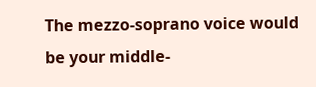The mezzo-soprano voice would be your middle-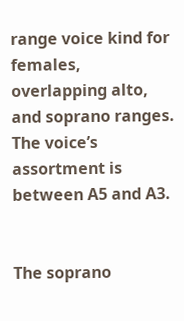range voice kind for females, overlapping alto, and soprano ranges. The voice’s assortment is between A5 and A3.


The soprano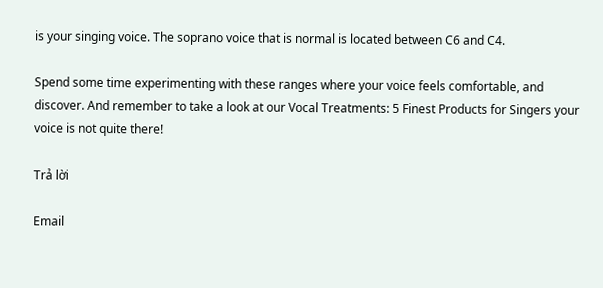is your singing voice. The soprano voice that is normal is located between C6 and C4.

Spend some time experimenting with these ranges where your voice feels comfortable, and discover. And remember to take a look at our Vocal Treatments: 5 Finest Products for Singers your voice is not quite there!

Trả lời

Email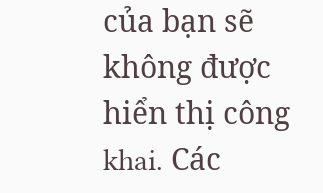của bạn sẽ không được hiển thị công khai. Các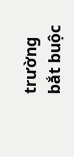trường bắt buộc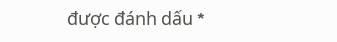được đánh dấu *